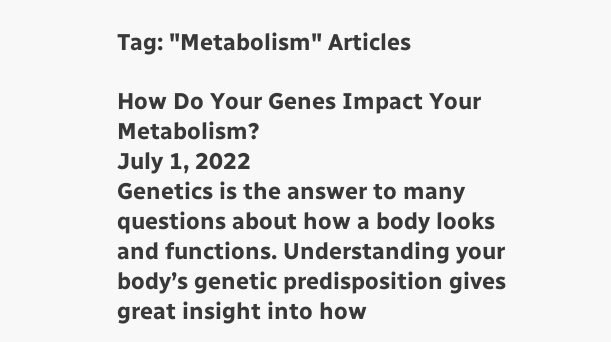Tag: "Metabolism" Articles

How Do Your Genes Impact Your Metabolism?
July 1, 2022
Genetics is the answer to many questions about how a body looks and functions. Understanding your body’s genetic predisposition gives great insight into how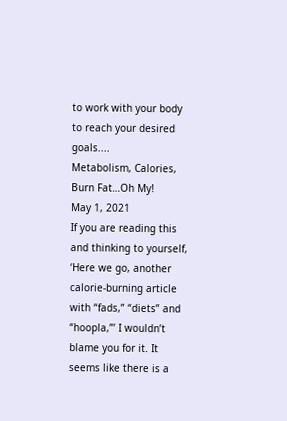to work with your body to reach your desired goals....
Metabolism, Calories, Burn Fat…Oh My!
May 1, 2021
If you are reading this and thinking to yourself, ‘Here we go, another calorie-burning article with “fads,” “diets” and “hoopla,”’ I wouldn’t blame you for it. It seems like there is a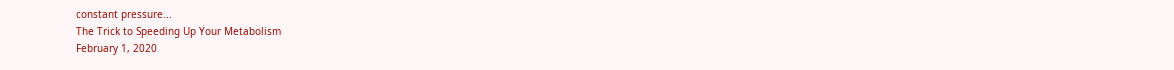constant pressure...
The Trick to Speeding Up Your Metabolism
February 1, 2020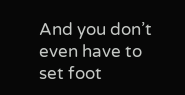And you don’t even have to set foot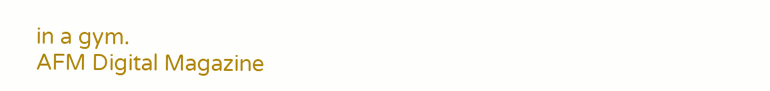in a gym.
AFM Digital Magazine